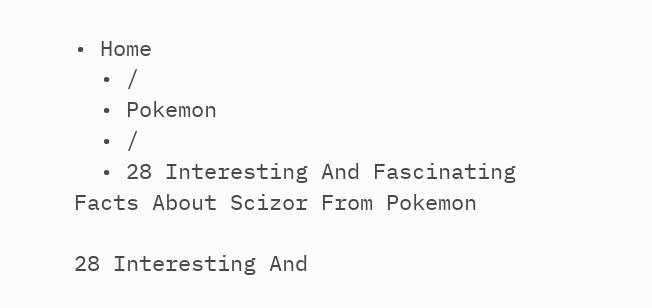• Home
  • /
  • Pokemon
  • /
  • 28 Interesting And Fascinating Facts About Scizor From Pokemon

28 Interesting And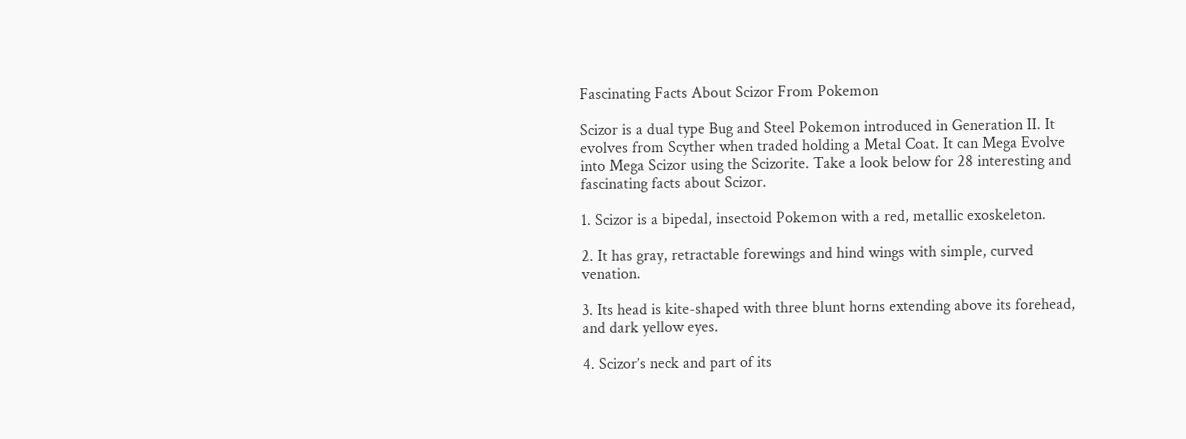Fascinating Facts About Scizor From Pokemon

Scizor is a dual type Bug and Steel Pokemon introduced in Generation II. It evolves from Scyther when traded holding a Metal Coat. It can Mega Evolve into Mega Scizor using the Scizorite. Take a look below for 28 interesting and fascinating facts about Scizor.

1. Scizor is a bipedal, insectoid Pokemon with a red, metallic exoskeleton.

2. It has gray, retractable forewings and hind wings with simple, curved venation.

3. Its head is kite-shaped with three blunt horns extending above its forehead, and dark yellow eyes.

4. Scizor’s neck and part of its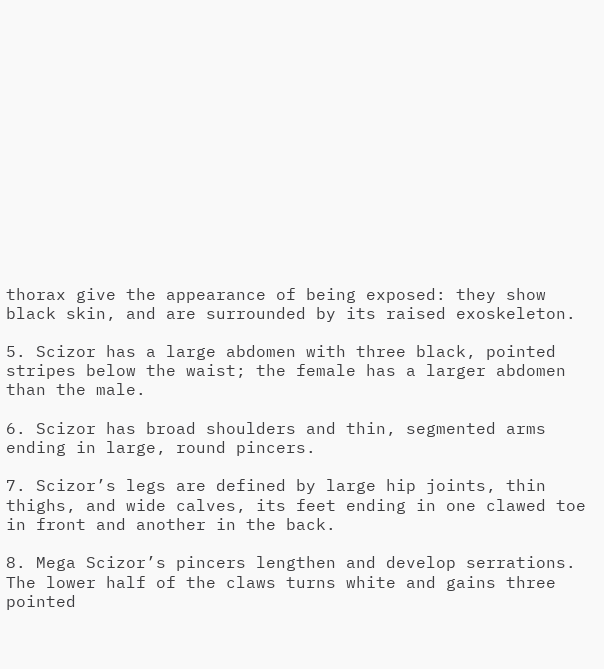thorax give the appearance of being exposed: they show black skin, and are surrounded by its raised exoskeleton.

5. Scizor has a large abdomen with three black, pointed stripes below the waist; the female has a larger abdomen than the male.

6. Scizor has broad shoulders and thin, segmented arms ending in large, round pincers.

7. Scizor’s legs are defined by large hip joints, thin thighs, and wide calves, its feet ending in one clawed toe in front and another in the back.

8. Mega Scizor’s pincers lengthen and develop serrations. The lower half of the claws turns white and gains three pointed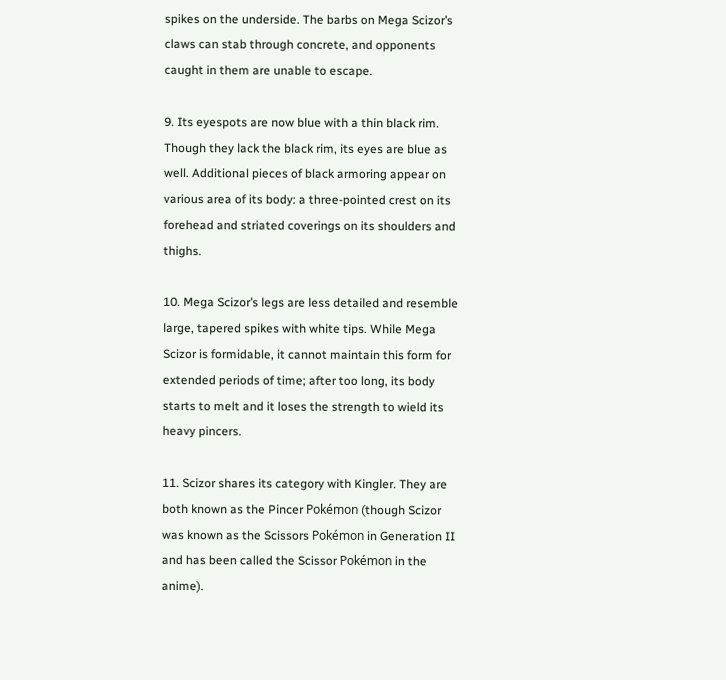spikes on the underside. The barbs on Mega Scizor’s claws can stab through concrete, and opponents caught in them are unable to escape.

9. Its eyespots are now blue with a thin black rim. Though they lack the black rim, its eyes are blue as well. Additional pieces of black armoring appear on various area of its body: a three-pointed crest on its forehead and striated coverings on its shoulders and thighs.

10. Mega Scizor’s legs are less detailed and resemble large, tapered spikes with white tips. While Mega Scizor is formidable, it cannot maintain this form for extended periods of time; after too long, its body starts to melt and it loses the strength to wield its heavy pincers.

11. Scizor shares its category with Kingler. They are both known as the Pincer Pokémon (though Scizor was known as the Scissors Pokémon in Generation II and has been called the Scissor Pokémon in the anime).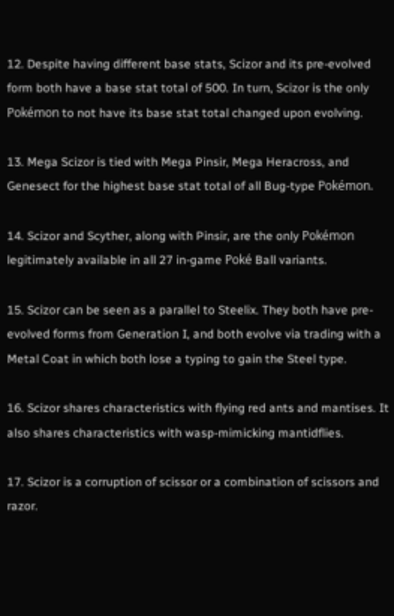12. Despite having different base stats, Scizor and its pre-evolved form both have a base stat total of 500. In turn, Scizor is the only Pokémon to not have its base stat total changed upon evolving.

13. Mega Scizor is tied with Mega Pinsir, Mega Heracross, and Genesect for the highest base stat total of all Bug-type Pokémon.

14. Scizor and Scyther, along with Pinsir, are the only Pokémon legitimately available in all 27 in-game Poké Ball variants.

15. Scizor can be seen as a parallel to Steelix. They both have pre-evolved forms from Generation I, and both evolve via trading with a Metal Coat in which both lose a typing to gain the Steel type.

16. Scizor shares characteristics with flying red ants and mantises. It also shares characteristics with wasp-mimicking mantidflies.

17. Scizor is a corruption of scissor or a combination of scissors and razor.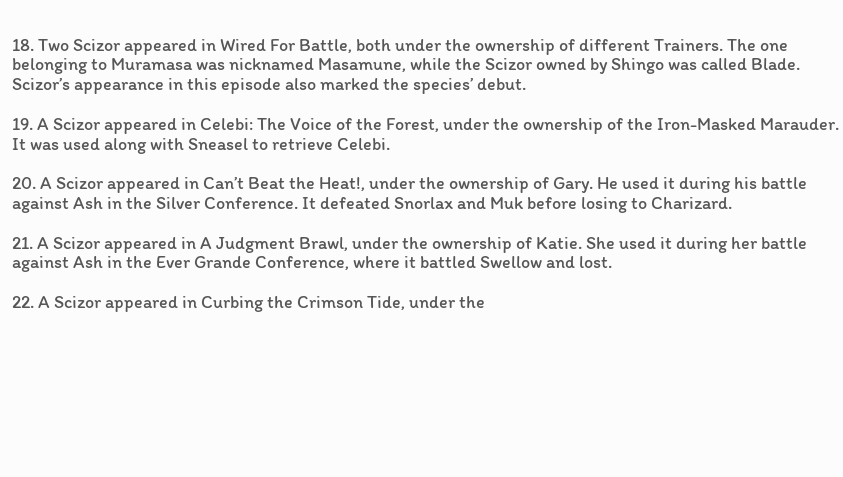18. Two Scizor appeared in Wired For Battle, both under the ownership of different Trainers. The one belonging to Muramasa was nicknamed Masamune, while the Scizor owned by Shingo was called Blade. Scizor’s appearance in this episode also marked the species’ debut.

19. A Scizor appeared in Celebi: The Voice of the Forest, under the ownership of the Iron-Masked Marauder. It was used along with Sneasel to retrieve Celebi.

20. A Scizor appeared in Can’t Beat the Heat!, under the ownership of Gary. He used it during his battle against Ash in the Silver Conference. It defeated Snorlax and Muk before losing to Charizard.

21. A Scizor appeared in A Judgment Brawl, under the ownership of Katie. She used it during her battle against Ash in the Ever Grande Conference, where it battled Swellow and lost.

22. A Scizor appeared in Curbing the Crimson Tide, under the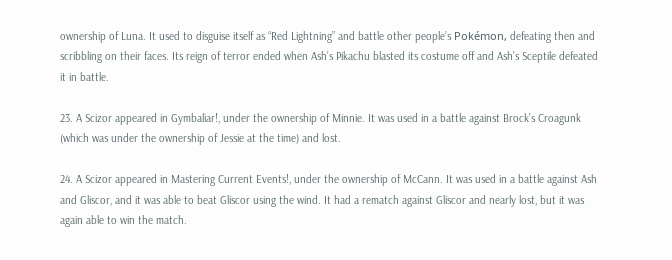ownership of Luna. It used to disguise itself as “Red Lightning” and battle other people’s Pokémon, defeating then and scribbling on their faces. Its reign of terror ended when Ash’s Pikachu blasted its costume off and Ash’s Sceptile defeated it in battle.

23. A Scizor appeared in Gymbaliar!, under the ownership of Minnie. It was used in a battle against Brock’s Croagunk (which was under the ownership of Jessie at the time) and lost.

24. A Scizor appeared in Mastering Current Events!, under the ownership of McCann. It was used in a battle against Ash and Gliscor, and it was able to beat Gliscor using the wind. It had a rematch against Gliscor and nearly lost, but it was again able to win the match.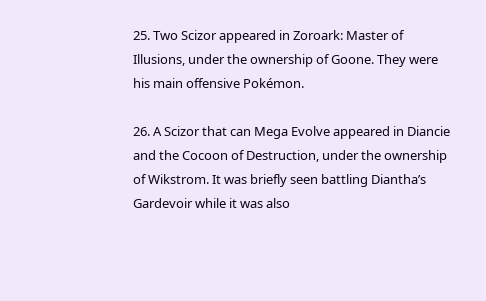25. Two Scizor appeared in Zoroark: Master of Illusions, under the ownership of Goone. They were his main offensive Pokémon.

26. A Scizor that can Mega Evolve appeared in Diancie and the Cocoon of Destruction, under the ownership of Wikstrom. It was briefly seen battling Diantha’s Gardevoir while it was also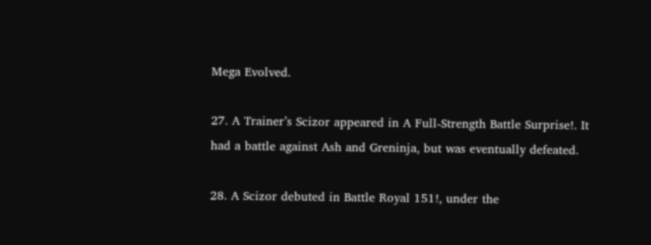Mega Evolved.

27. A Trainer’s Scizor appeared in A Full-Strength Battle Surprise!. It had a battle against Ash and Greninja, but was eventually defeated.

28. A Scizor debuted in Battle Royal 151!, under the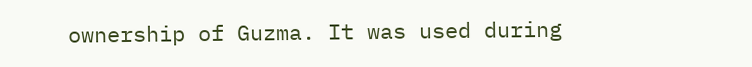ownership of Guzma. It was used during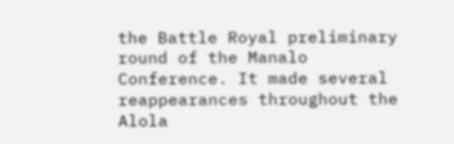the Battle Royal preliminary round of the Manalo Conference. It made several reappearances throughout the Alola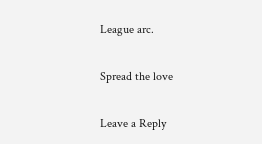League arc.

Spread the love

Leave a Reply